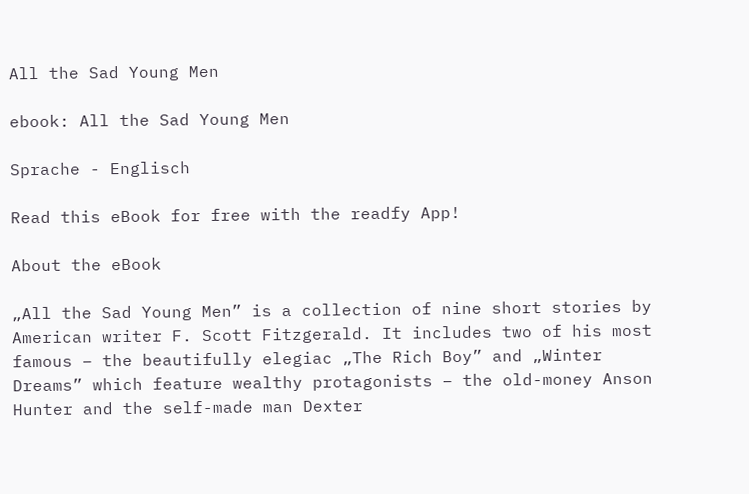All the Sad Young Men

ebook: All the Sad Young Men

Sprache - Englisch

Read this eBook for free with the readfy App!

About the eBook

„All the Sad Young Men” is a collection of nine short stories by American writer F. Scott Fitzgerald. It includes two of his most famous – the beautifully elegiac „The Rich Boy” and „Winter Dreams” which feature wealthy protagonists – the old-money Anson Hunter and the self-made man Dexter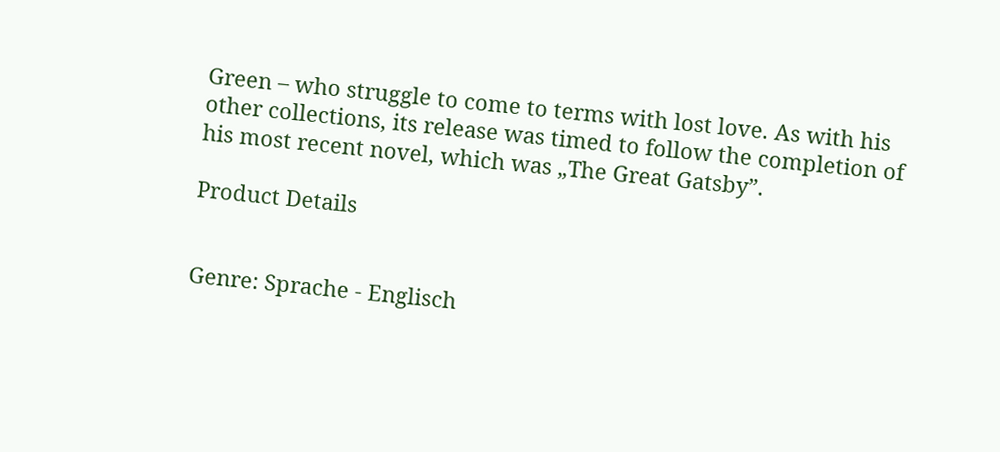Green – who struggle to come to terms with lost love. As with his other collections, its release was timed to follow the completion of his most recent novel, which was „The Great Gatsby”.

Product Details


Genre: Sprache - Englisch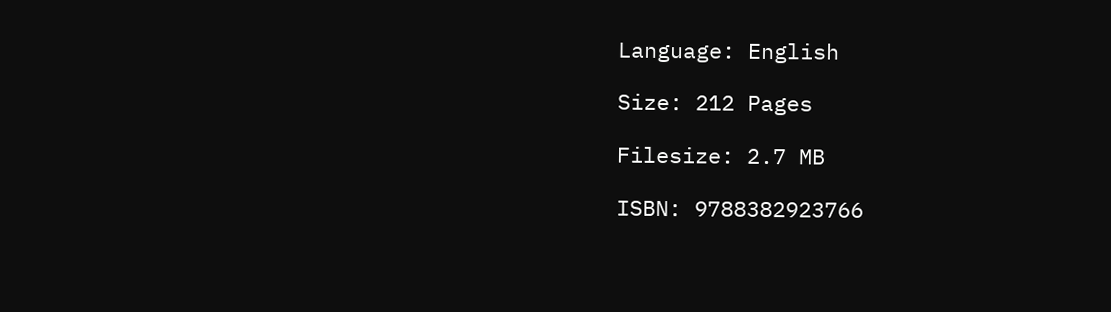Language: English

Size: 212 Pages

Filesize: 2.7 MB

ISBN: 9788382923766